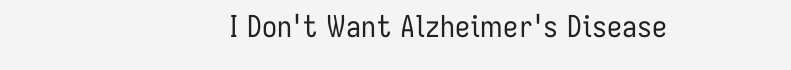I Don't Want Alzheimer's Disease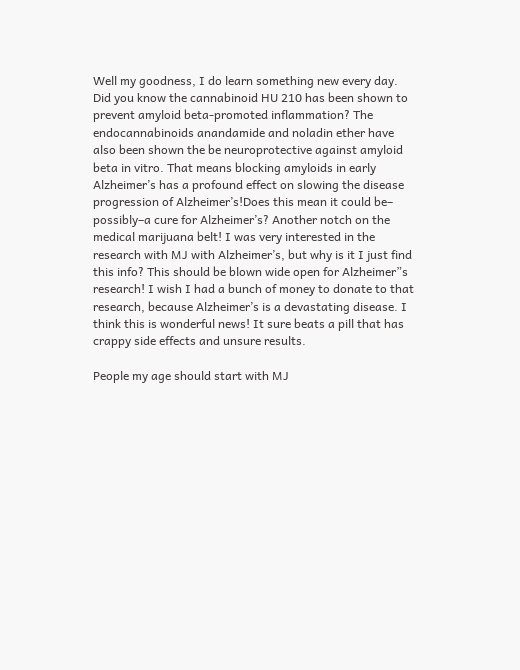Well my goodness, I do learn something new every day. Did you know the cannabinoid HU 210 has been shown to prevent amyloid beta-promoted inflammation? The endocannabinoids anandamide and noladin ether have also been shown the be neuroprotective against amyloid beta in vitro. That means blocking amyloids in early Alzheimer’s has a profound effect on slowing the disease progression of Alzheimer’s!Does this mean it could be– possibly–a cure for Alzheimer’s? Another notch on the medical marijuana belt! I was very interested in the research with MJ with Alzheimer’s, but why is it I just find this info? This should be blown wide open for Alzheimer”s research! I wish I had a bunch of money to donate to that research, because Alzheimer’s is a devastating disease. I think this is wonderful news! It sure beats a pill that has crappy side effects and unsure results.

People my age should start with MJ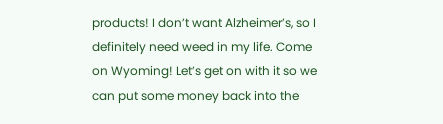products! I don’t want Alzheimer’s, so I definitely need weed in my life. Come on Wyoming! Let’s get on with it so we can put some money back into the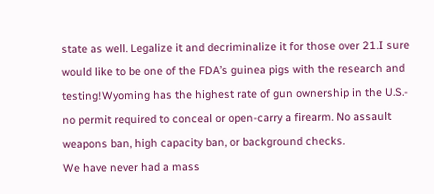state as well. Legalize it and decriminalize it for those over 21.I sure would like to be one of the FDA’s guinea pigs with the research and testing!Wyoming has the highest rate of gun ownership in the U.S.- no permit required to conceal or open-carry a firearm. No assault weapons ban, high capacity ban, or background checks.
We have never had a mass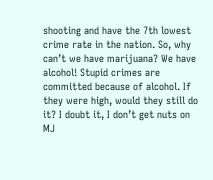shooting and have the 7th lowest crime rate in the nation. So, why can’t we have marijuana? We have alcohol! Stupid crimes are committed because of alcohol. If they were high, would they still do it? I doubt it, I don’t get nuts on MJ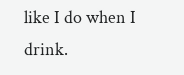like I do when I drink.